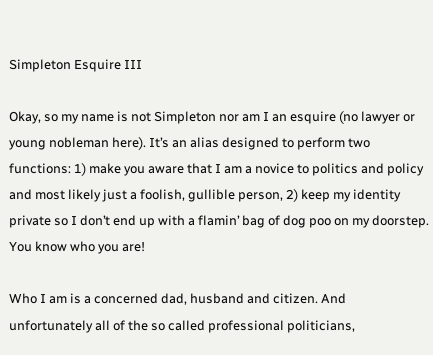Simpleton Esquire III

Okay, so my name is not Simpleton nor am I an esquire (no lawyer or young nobleman here). It’s an alias designed to perform two functions: 1) make you aware that I am a novice to politics and policy and most likely just a foolish, gullible person, 2) keep my identity private so I don’t end up with a flamin’ bag of dog poo on my doorstep. You know who you are!

Who I am is a concerned dad, husband and citizen. And unfortunately all of the so called professional politicians,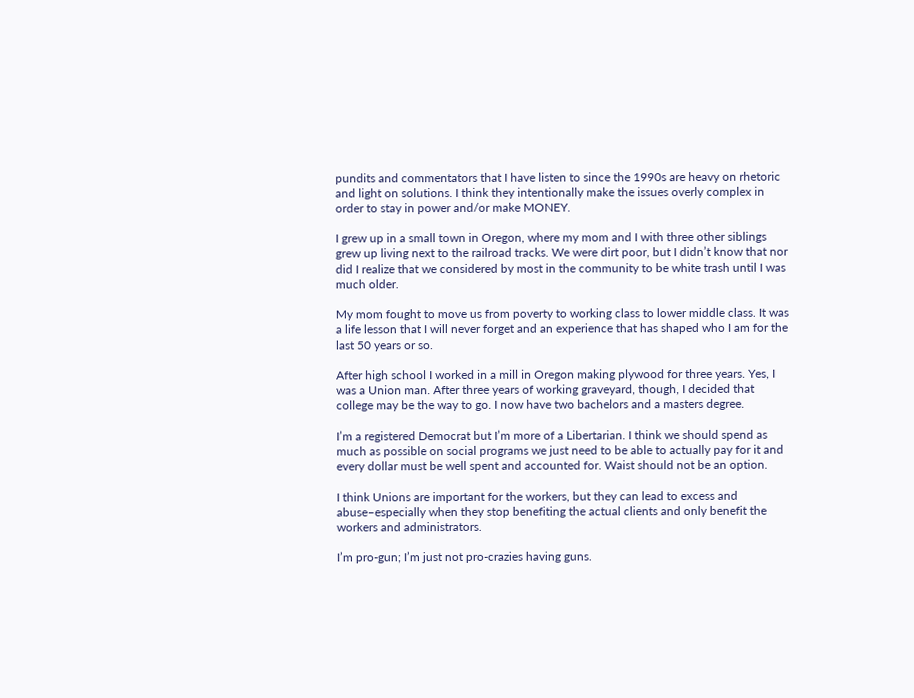pundits and commentators that I have listen to since the 1990s are heavy on rhetoric and light on solutions. I think they intentionally make the issues overly complex in order to stay in power and/or make MONEY.

I grew up in a small town in Oregon, where my mom and I with three other siblings grew up living next to the railroad tracks. We were dirt poor, but I didn’t know that nor did I realize that we considered by most in the community to be white trash until I was much older.

My mom fought to move us from poverty to working class to lower middle class. It was a life lesson that I will never forget and an experience that has shaped who I am for the last 50 years or so.

After high school I worked in a mill in Oregon making plywood for three years. Yes, I was a Union man. After three years of working graveyard, though, I decided that college may be the way to go. I now have two bachelors and a masters degree.

I’m a registered Democrat but I’m more of a Libertarian. I think we should spend as much as possible on social programs we just need to be able to actually pay for it and every dollar must be well spent and accounted for. Waist should not be an option.

I think Unions are important for the workers, but they can lead to excess and abuse–especially when they stop benefiting the actual clients and only benefit the workers and administrators.

I’m pro-gun; I’m just not pro-crazies having guns.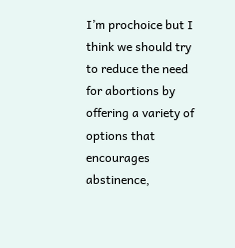I’m prochoice but I think we should try to reduce the need for abortions by offering a variety of options that encourages abstinence,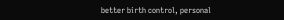better birth control, personal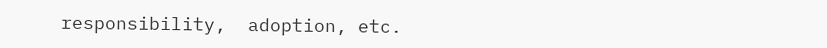responsibility,  adoption, etc.